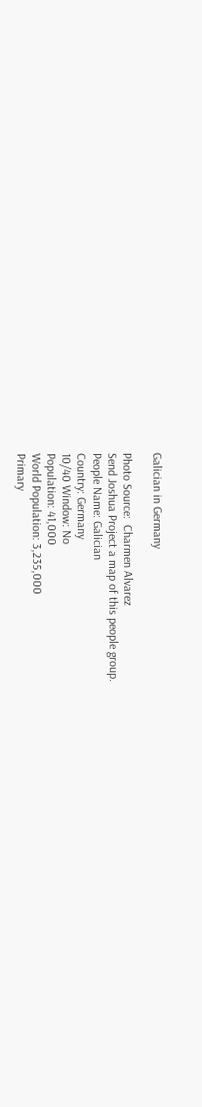Galician in Germany

Photo Source:  Charmen Alvarez
Send Joshua Project a map of this people group.
People Name: Galician
Country: Germany
10/40 Window: No
Population: 41,000
World Population: 3,235,000
Primary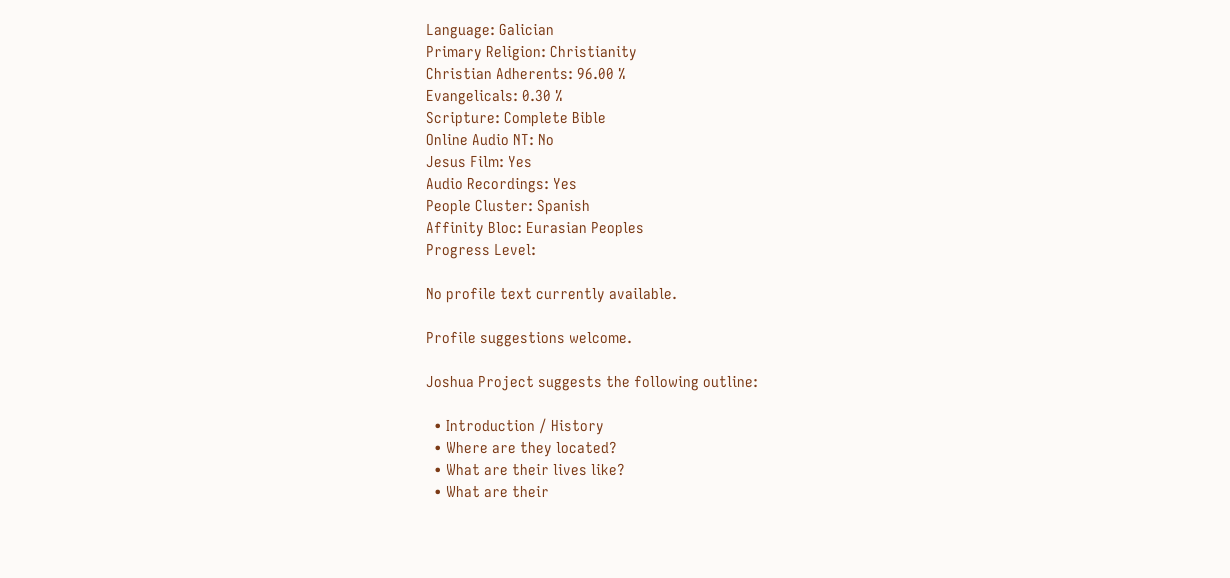Language: Galician
Primary Religion: Christianity
Christian Adherents: 96.00 %
Evangelicals: 0.30 %
Scripture: Complete Bible
Online Audio NT: No
Jesus Film: Yes
Audio Recordings: Yes
People Cluster: Spanish
Affinity Bloc: Eurasian Peoples
Progress Level:

No profile text currently available.

Profile suggestions welcome.

Joshua Project suggests the following outline:

  • Introduction / History
  • Where are they located?
  • What are their lives like?
  • What are their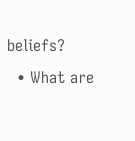beliefs?
  • What are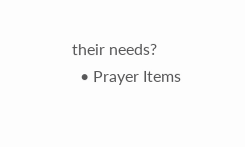their needs?
  • Prayer Items